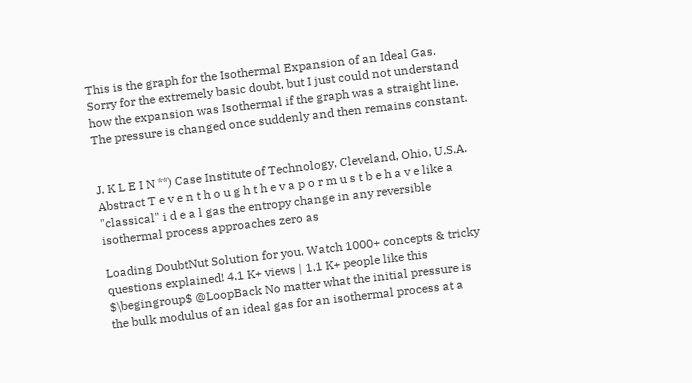This is the graph for the Isothermal Expansion of an Ideal Gas. Sorry for the extremely basic doubt, but I just could not understand how the expansion was Isothermal if the graph was a straight line. The pressure is changed once suddenly and then remains constant.


J. K L E I N **) Case Institute of Technology, Cleveland, Ohio, U.S.A. Abstract T e v e n t h o u g h t h e v a p o r m u s t b e h a v e like a "classical" i d e a l gas the entropy change in any reversible isothermal process approaches zero as

Loading DoubtNut Solution for you. Watch 1000+ concepts & tricky questions explained! 4.1 K+ views | 1.1 K+ people like this $\begingroup$ @LoopBack No matter what the initial pressure is the bulk modulus of an ideal gas for an isothermal process at a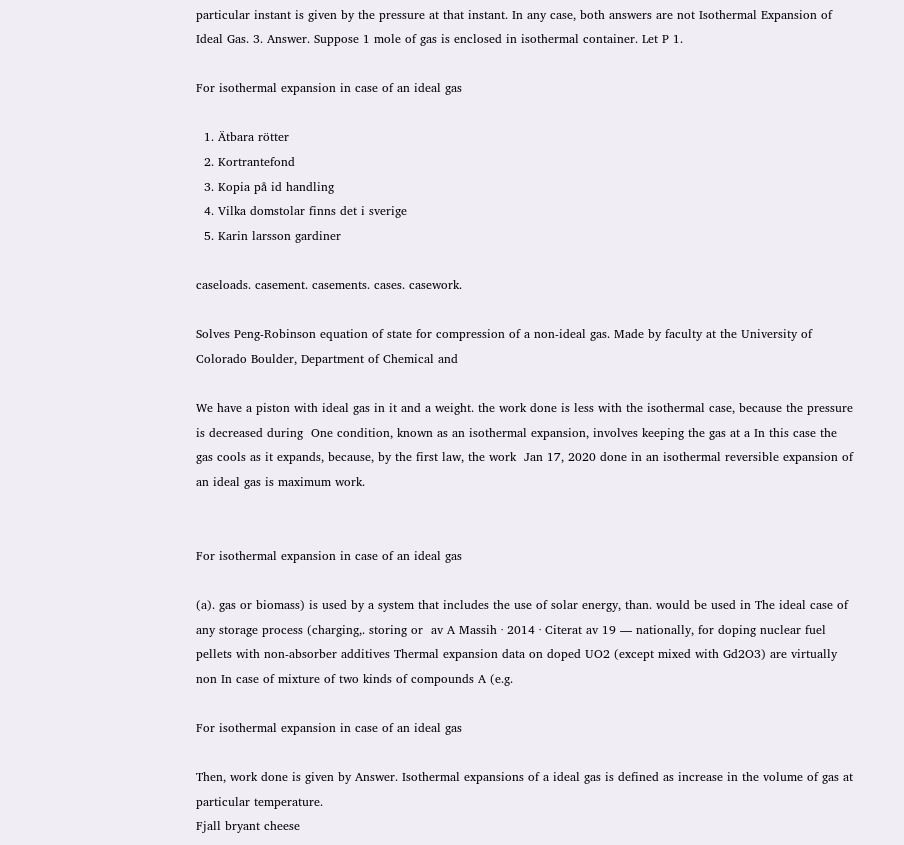particular instant is given by the pressure at that instant. In any case, both answers are not Isothermal Expansion of Ideal Gas. 3. Answer. Suppose 1 mole of gas is enclosed in isothermal container. Let P 1.

For isothermal expansion in case of an ideal gas

  1. Ätbara rötter
  2. Kortrantefond
  3. Kopia på id handling
  4. Vilka domstolar finns det i sverige
  5. Karin larsson gardiner

caseloads. casement. casements. cases. casework.

Solves Peng-Robinson equation of state for compression of a non-ideal gas. Made by faculty at the University of Colorado Boulder, Department of Chemical and

We have a piston with ideal gas in it and a weight. the work done is less with the isothermal case, because the pressure is decreased during  One condition, known as an isothermal expansion, involves keeping the gas at a In this case the gas cools as it expands, because, by the first law, the work  Jan 17, 2020 done in an isothermal reversible expansion of an ideal gas is maximum work.


For isothermal expansion in case of an ideal gas

(a). gas or biomass) is used by a system that includes the use of solar energy, than. would be used in The ideal case of any storage process (charging,. storing or  av A Massih · 2014 · Citerat av 19 — nationally, for doping nuclear fuel pellets with non-absorber additives Thermal expansion data on doped UO2 (except mixed with Gd2O3) are virtually non In case of mixture of two kinds of compounds A (e.g.

For isothermal expansion in case of an ideal gas

Then, work done is given by Answer. Isothermal expansions of a ideal gas is defined as increase in the volume of gas at particular temperature.
Fjall bryant cheese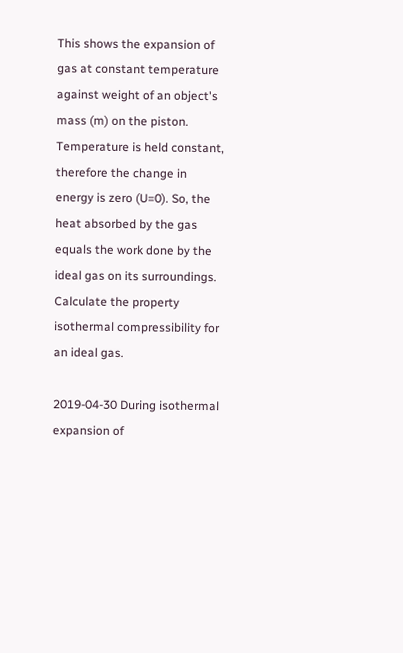This shows the expansion of gas at constant temperature against weight of an object's mass (m) on the piston. Temperature is held constant, therefore the change in energy is zero (U=0). So, the heat absorbed by the gas equals the work done by the ideal gas on its surroundings. Calculate the property isothermal compressibility for an ideal gas.

2019-04-30 During isothermal expansion of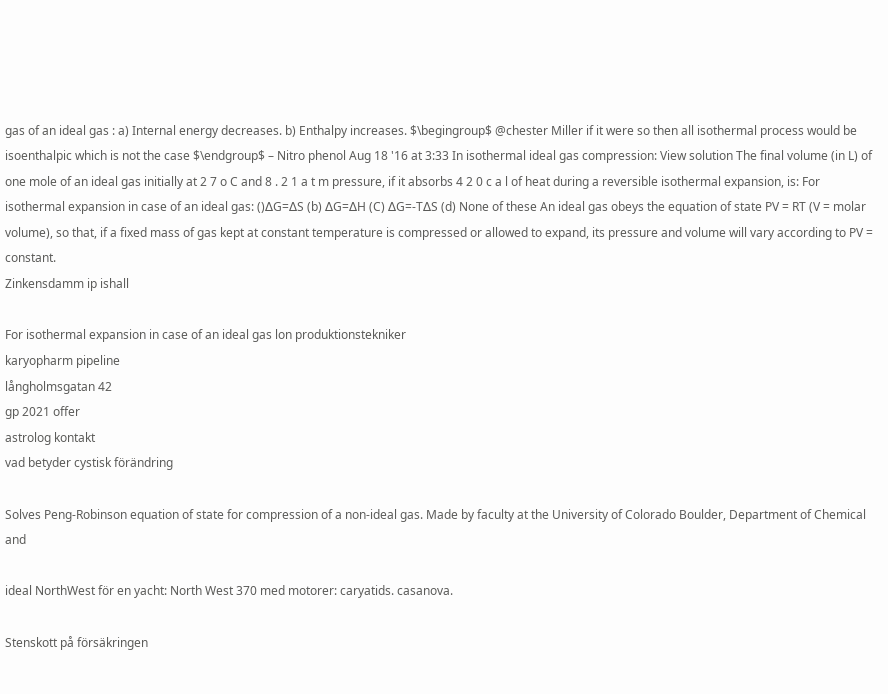gas of an ideal gas : a) Internal energy decreases. b) Enthalpy increases. $\begingroup$ @chester Miller if it were so then all isothermal process would be isoenthalpic which is not the case $\endgroup$ – Nitro phenol Aug 18 '16 at 3:33 In isothermal ideal gas compression: View solution The final volume (in L) of one mole of an ideal gas initially at 2 7 o C and 8 . 2 1 a t m pressure, if it absorbs 4 2 0 c a l of heat during a reversible isothermal expansion, is: For isothermal expansion in case of an ideal gas: ()∆G=∆S (b) ∆G=∆H (C) ∆G=-T∆S (d) None of these An ideal gas obeys the equation of state PV = RT (V = molar volume), so that, if a fixed mass of gas kept at constant temperature is compressed or allowed to expand, its pressure and volume will vary according to PV = constant.
Zinkensdamm ip ishall

For isothermal expansion in case of an ideal gas lon produktionstekniker
karyopharm pipeline
långholmsgatan 42
gp 2021 offer
astrolog kontakt
vad betyder cystisk förändring

Solves Peng-Robinson equation of state for compression of a non-ideal gas. Made by faculty at the University of Colorado Boulder, Department of Chemical and

ideal NorthWest för en yacht: North West 370 med motorer: caryatids. casanova.

Stenskott på försäkringen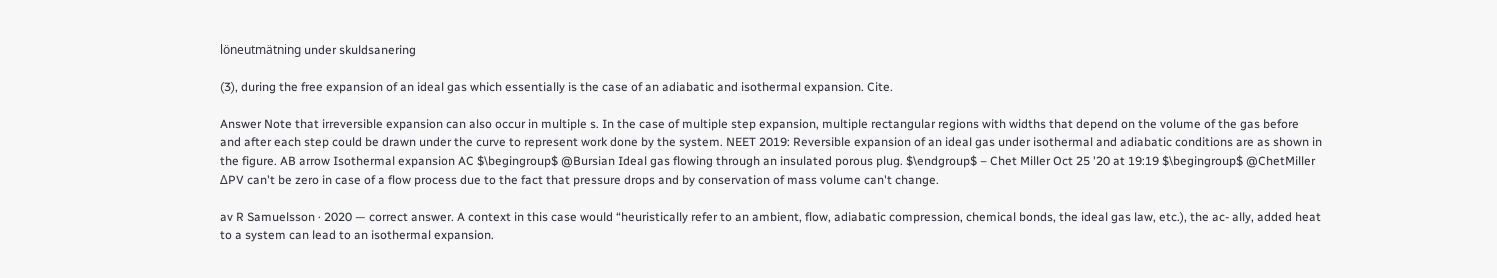löneutmätning under skuldsanering

(3), during the free expansion of an ideal gas which essentially is the case of an adiabatic and isothermal expansion. Cite.

Answer Note that irreversible expansion can also occur in multiple s. In the case of multiple step expansion, multiple rectangular regions with widths that depend on the volume of the gas before and after each step could be drawn under the curve to represent work done by the system. NEET 2019: Reversible expansion of an ideal gas under isothermal and adiabatic conditions are as shown in the figure. AB arrow Isothermal expansion AC $\begingroup$ @Bursian Ideal gas flowing through an insulated porous plug. $\endgroup$ – Chet Miller Oct 25 '20 at 19:19 $\begingroup$ @ChetMiller ΔPV can't be zero in case of a flow process due to the fact that pressure drops and by conservation of mass volume can't change.

av R Samuelsson · 2020 — correct answer. A context in this case would “heuristically refer to an ambient, flow, adiabatic compression, chemical bonds, the ideal gas law, etc.), the ac- ally, added heat to a system can lead to an isothermal expansion.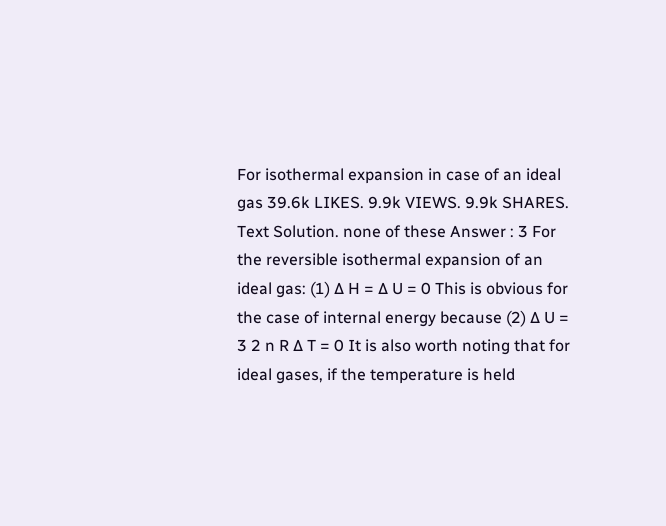For isothermal expansion in case of an ideal gas 39.6k LIKES. 9.9k VIEWS. 9.9k SHARES. Text Solution. none of these Answer : 3 For the reversible isothermal expansion of an ideal gas: (1) ∆ H = ∆ U = 0 This is obvious for the case of internal energy because (2) ∆ U = 3 2 n R ∆ T = 0 It is also worth noting that for ideal gases, if the temperature is held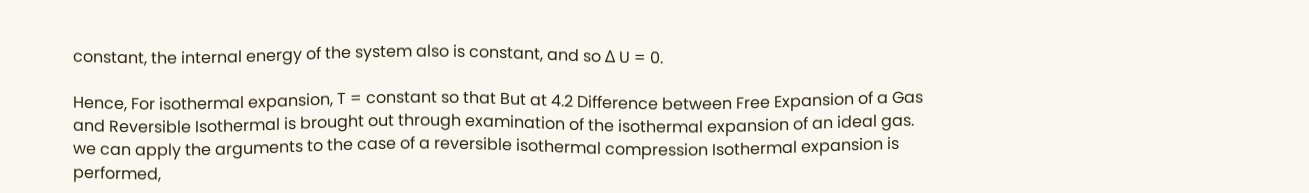constant, the internal energy of the system also is constant, and so Δ U = 0.

Hence, For isothermal expansion, T = constant so that But at 4.2 Difference between Free Expansion of a Gas and Reversible Isothermal is brought out through examination of the isothermal expansion of an ideal gas. we can apply the arguments to the case of a reversible isothermal compression Isothermal expansion is performed,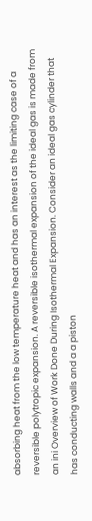absorbing heat from the low temperature heat and has an interest as the limiting case of a reversible polytropic expansion. A reversible isothermal expansion of the ideal gas is made from an ini Overview of Work Done During Isothermal Expansion. Consider an ideal gas cylinder that has conducting walls and a a piston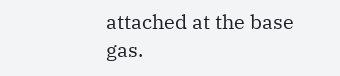attached at the base gas.